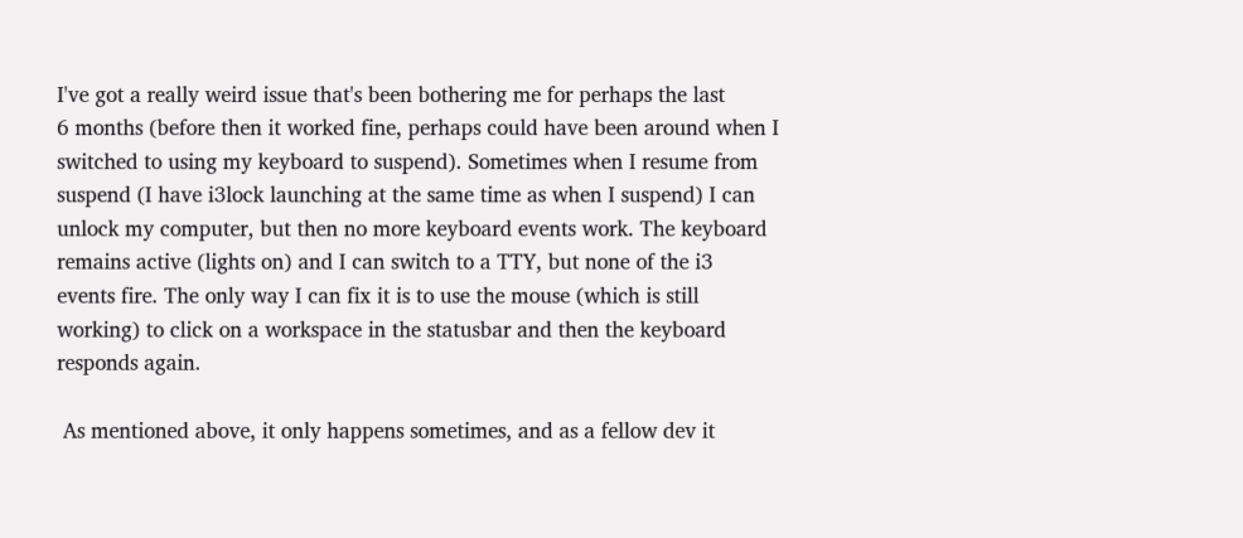I've got a really weird issue that's been bothering me for perhaps the last
6 months (before then it worked fine, perhaps could have been around when I
switched to using my keyboard to suspend). Sometimes when I resume from
suspend (I have i3lock launching at the same time as when I suspend) I can
unlock my computer, but then no more keyboard events work. The keyboard
remains active (lights on) and I can switch to a TTY, but none of the i3
events fire. The only way I can fix it is to use the mouse (which is still
working) to click on a workspace in the statusbar and then the keyboard
responds again.

 As mentioned above, it only happens sometimes, and as a fellow dev it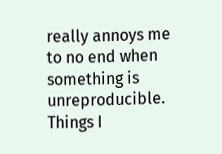really annoys me to no end when something is unreproducible. Things I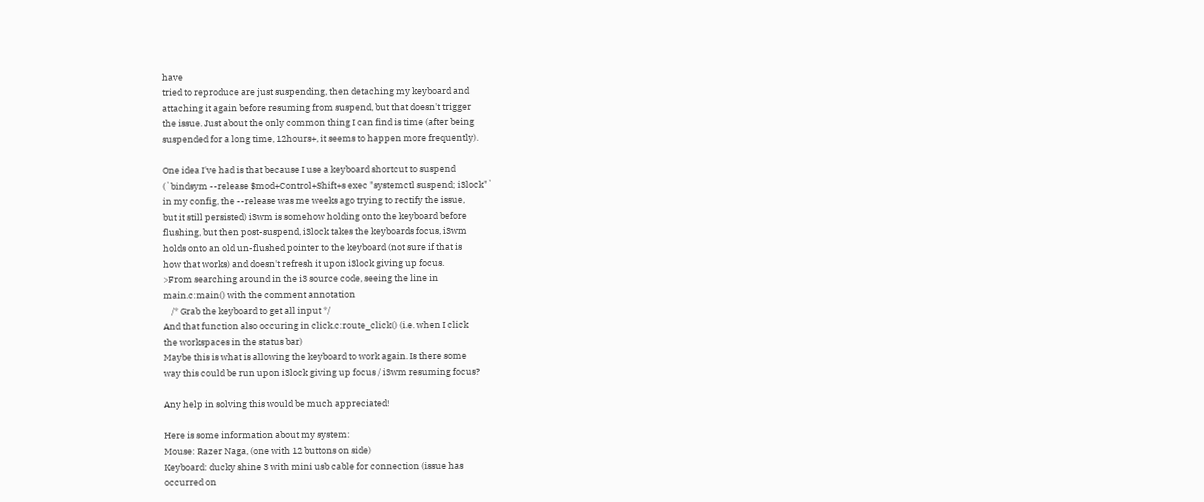have
tried to reproduce are just suspending, then detaching my keyboard and
attaching it again before resuming from suspend, but that doesn't trigger
the issue. Just about the only common thing I can find is time (after being
suspended for a long time, 12hours+, it seems to happen more frequently).

One idea I've had is that because I use a keyboard shortcut to suspend
(`bindsym --release $mod+Control+Shift+s exec "systemctl suspend; i3lock"`
in my config, the --release was me weeks ago trying to rectify the issue,
but it still persisted) i3wm is somehow holding onto the keyboard before
flushing, but then post-suspend, i3lock takes the keyboards focus, i3wm
holds onto an old un-flushed pointer to the keyboard (not sure if that is
how that works) and doesn't refresh it upon i3lock giving up focus.
>From searching around in the i3 source code, seeing the line in
main.c:main() with the comment annotation
    /* Grab the keyboard to get all input */
And that function also occuring in click.c:route_click() (i.e. when I click
the workspaces in the status bar)
Maybe this is what is allowing the keyboard to work again. Is there some
way this could be run upon i3lock giving up focus / i3wm resuming focus?

Any help in solving this would be much appreciated!

Here is some information about my system:
Mouse: Razer Naga, (one with 12 buttons on side)
Keyboard: ducky shine 3 with mini usb cable for connection (issue has
occurred on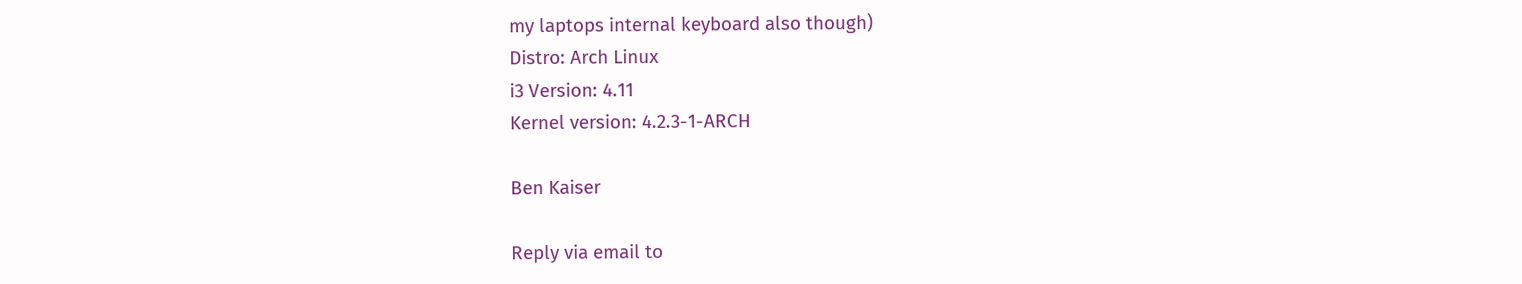my laptops internal keyboard also though)
Distro: Arch Linux
i3 Version: 4.11
Kernel version: 4.2.3-1-ARCH

Ben Kaiser

Reply via email to